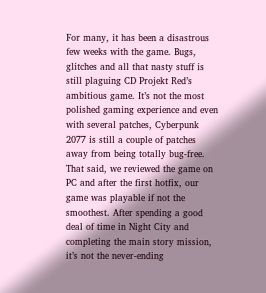For many, it has been a disastrous few weeks with the game. Bugs, glitches and all that nasty stuff is still plaguing CD Projekt Red’s ambitious game. It’s not the most polished gaming experience and even with several patches, Cyberpunk 2077 is still a couple of patches away from being totally bug-free. That said, we reviewed the game on PC and after the first hotfix, our game was playable if not the smoothest. After spending a good deal of time in Night City and completing the main story mission, it’s not the never-ending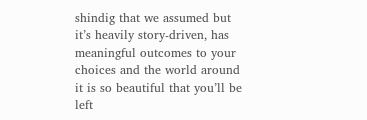shindig that we assumed but it’s heavily story-driven, has meaningful outcomes to your choices and the world around it is so beautiful that you’ll be left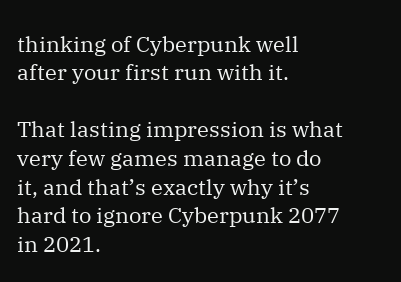thinking of Cyberpunk well after your first run with it.

That lasting impression is what very few games manage to do it, and that’s exactly why it’s hard to ignore Cyberpunk 2077 in 2021.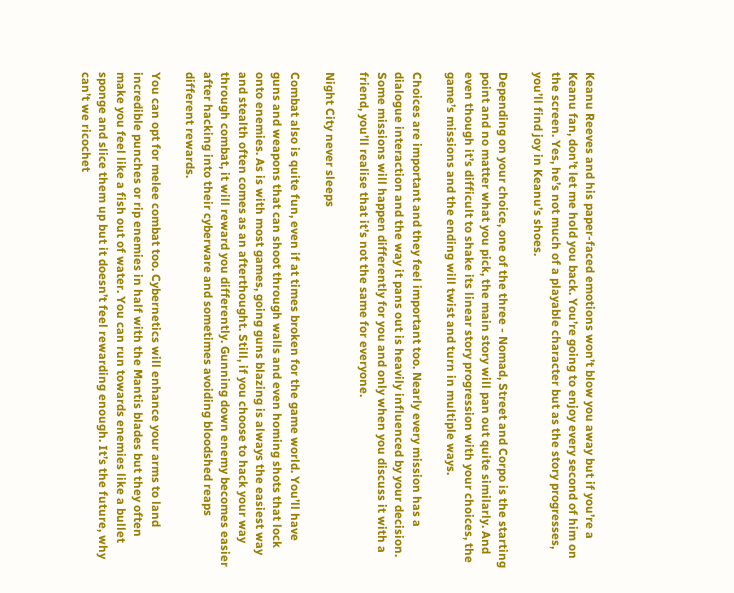Keanu Reeves and his paper-faced emotions won’t blow you away but if you’re a Keanu fan, don’t let me hold you back. You’re going to enjoy every second of him on the screen. Yes, he’s not much of a playable character but as the story progresses, you’ll find joy in Keanu’s shoes.

Depending on your choice, one of the three - Nomad, Street and Corpo is the starting point and no matter what you pick, the main story will pan out quite similarly. And even though it’s difficult to shake its linear story progression with your choices, the game’s missions and the ending will twist and turn in multiple ways.

Choices are important and they feel important too. Nearly every mission has a dialogue interaction and the way it pans out is heavily influenced by your decision. Some missions will happen differently for you and only when you discuss it with a friend, you’ll realise that it’s not the same for everyone.

Night City never sleeps

Combat also is quite fun, even if at times broken for the game world. You’ll have guns and weapons that can shoot through walls and even homing shots that lock onto enemies. As is with most games, going guns blazing is always the easiest way and stealth often comes as an afterthought. Still, if you choose to hack your way through combat, it will reward you differently. Gunning down enemy becomes easier after hacking into their cyberware and sometimes avoiding bloodshed reaps different rewards.

You can opt for melee combat too. Cybernetics will enhance your arms to land incredible punches or rip enemies in half with the Mantis blades but they often make you feel like a fish out of water. You can run towards enemies like a bullet sponge and slice them up but it doesn’t feel rewarding enough. It’s the future, why can’t we ricochet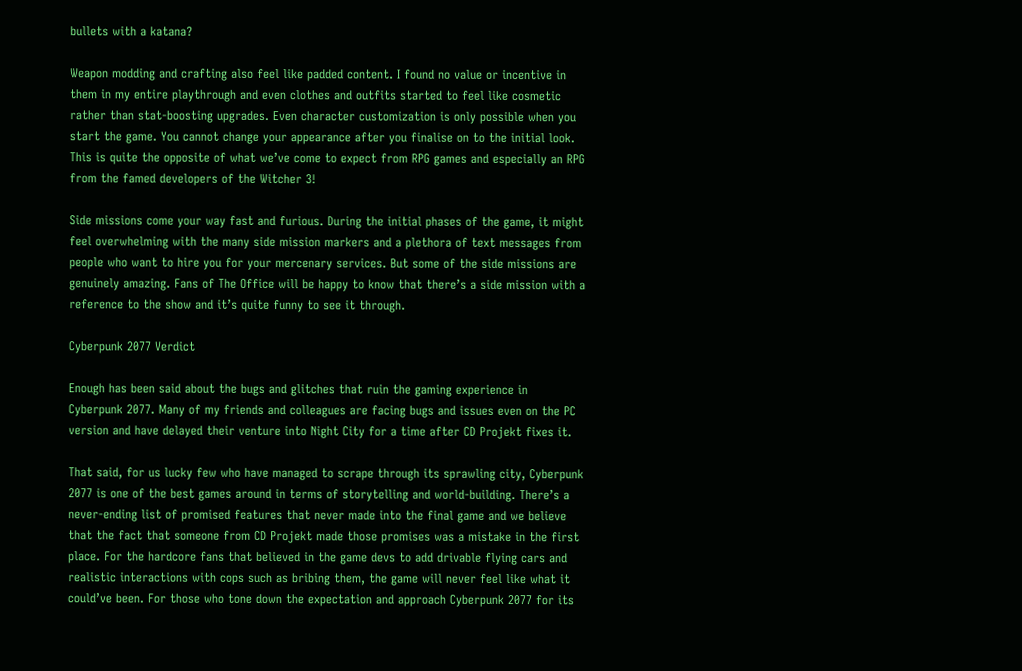bullets with a katana?

Weapon modding and crafting also feel like padded content. I found no value or incentive in them in my entire playthrough and even clothes and outfits started to feel like cosmetic rather than stat-boosting upgrades. Even character customization is only possible when you start the game. You cannot change your appearance after you finalise on to the initial look. This is quite the opposite of what we’ve come to expect from RPG games and especially an RPG from the famed developers of the Witcher 3!

Side missions come your way fast and furious. During the initial phases of the game, it might feel overwhelming with the many side mission markers and a plethora of text messages from people who want to hire you for your mercenary services. But some of the side missions are genuinely amazing. Fans of The Office will be happy to know that there’s a side mission with a reference to the show and it’s quite funny to see it through.

Cyberpunk 2077 Verdict

Enough has been said about the bugs and glitches that ruin the gaming experience in Cyberpunk 2077. Many of my friends and colleagues are facing bugs and issues even on the PC version and have delayed their venture into Night City for a time after CD Projekt fixes it.

That said, for us lucky few who have managed to scrape through its sprawling city, Cyberpunk 2077 is one of the best games around in terms of storytelling and world-building. There’s a never-ending list of promised features that never made into the final game and we believe that the fact that someone from CD Projekt made those promises was a mistake in the first place. For the hardcore fans that believed in the game devs to add drivable flying cars and realistic interactions with cops such as bribing them, the game will never feel like what it could’ve been. For those who tone down the expectation and approach Cyberpunk 2077 for its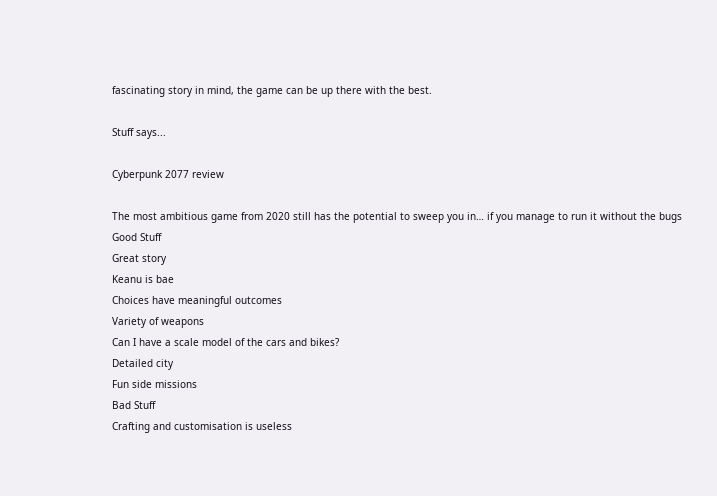fascinating story in mind, the game can be up there with the best.

Stuff says...

Cyberpunk 2077 review

The most ambitious game from 2020 still has the potential to sweep you in… if you manage to run it without the bugs
Good Stuff
Great story
Keanu is bae
Choices have meaningful outcomes
Variety of weapons
Can I have a scale model of the cars and bikes?
Detailed city
Fun side missions
Bad Stuff
Crafting and customisation is useless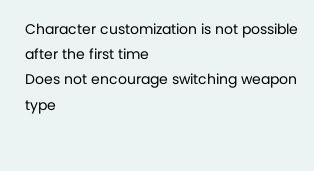Character customization is not possible after the first time
Does not encourage switching weapon type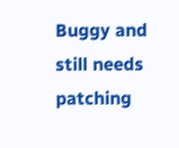Buggy and still needs patching